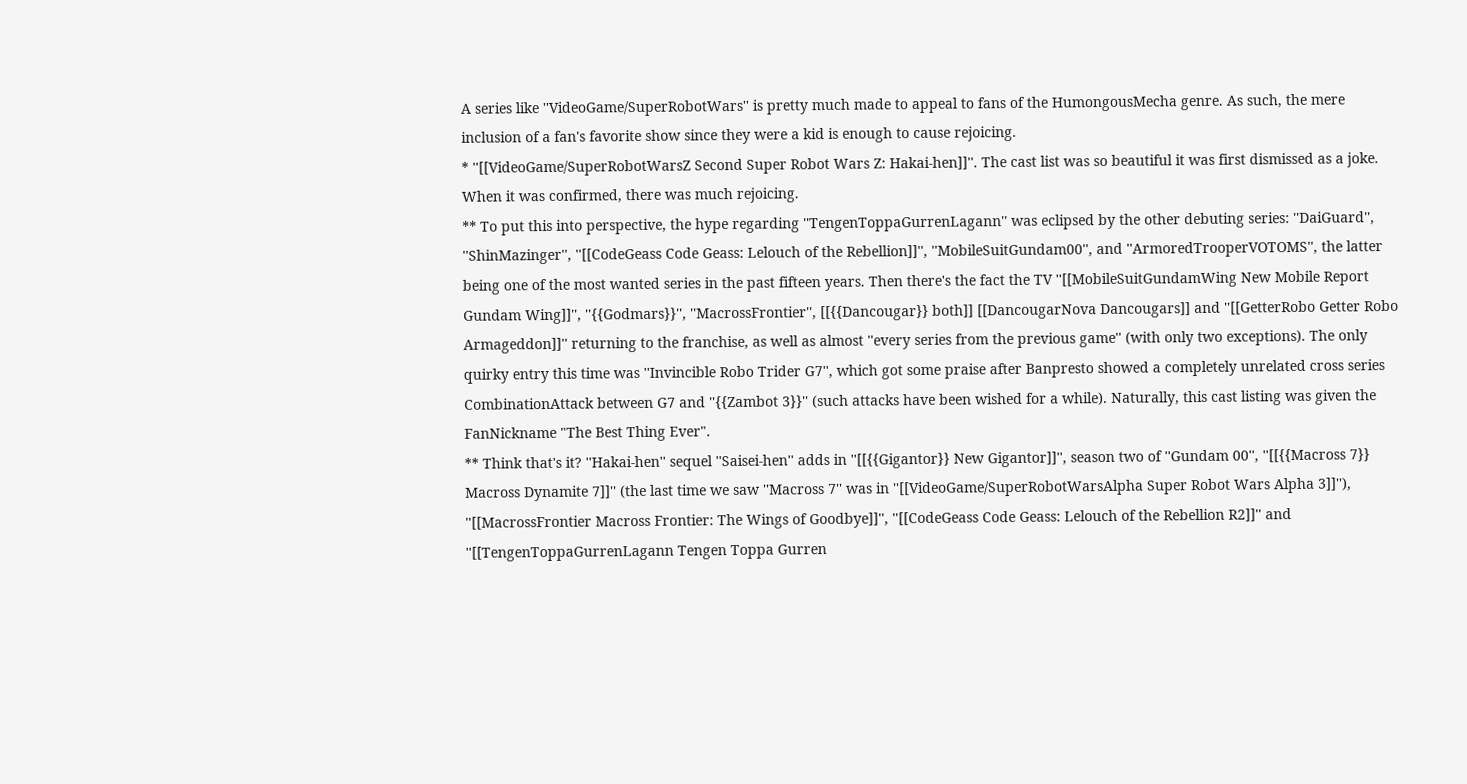A series like ''VideoGame/SuperRobotWars'' is pretty much made to appeal to fans of the HumongousMecha genre. As such, the mere inclusion of a fan's favorite show since they were a kid is enough to cause rejoicing.
* ''[[VideoGame/SuperRobotWarsZ Second Super Robot Wars Z: Hakai-hen]]''. The cast list was so beautiful it was first dismissed as a joke. When it was confirmed, there was much rejoicing.
** To put this into perspective, the hype regarding ''TengenToppaGurrenLagann'' was eclipsed by the other debuting series: ''DaiGuard'', ''ShinMazinger'', ''[[CodeGeass Code Geass: Lelouch of the Rebellion]]'', ''MobileSuitGundam00'', and ''ArmoredTrooperVOTOMS'', the latter being one of the most wanted series in the past fifteen years. Then there's the fact the TV ''[[MobileSuitGundamWing New Mobile Report Gundam Wing]]'', ''{{Godmars}}'', ''MacrossFrontier'', [[{{Dancougar}} both]] [[DancougarNova Dancougars]] and ''[[GetterRobo Getter Robo Armageddon]]'' returning to the franchise, as well as almost ''every series from the previous game'' (with only two exceptions). The only quirky entry this time was ''Invincible Robo Trider G7'', which got some praise after Banpresto showed a completely unrelated cross series CombinationAttack between G7 and ''{{Zambot 3}}'' (such attacks have been wished for a while). Naturally, this cast listing was given the FanNickname "The Best Thing Ever".
** Think that's it? ''Hakai-hen'' sequel ''Saisei-hen'' adds in ''[[{{Gigantor}} New Gigantor]]'', season two of ''Gundam 00'', ''[[{{Macross 7}} Macross Dynamite 7]]'' (the last time we saw ''Macross 7'' was in ''[[VideoGame/SuperRobotWarsAlpha Super Robot Wars Alpha 3]]''), ''[[MacrossFrontier Macross Frontier: The Wings of Goodbye]]'', ''[[CodeGeass Code Geass: Lelouch of the Rebellion R2]]'' and ''[[TengenToppaGurrenLagann Tengen Toppa Gurren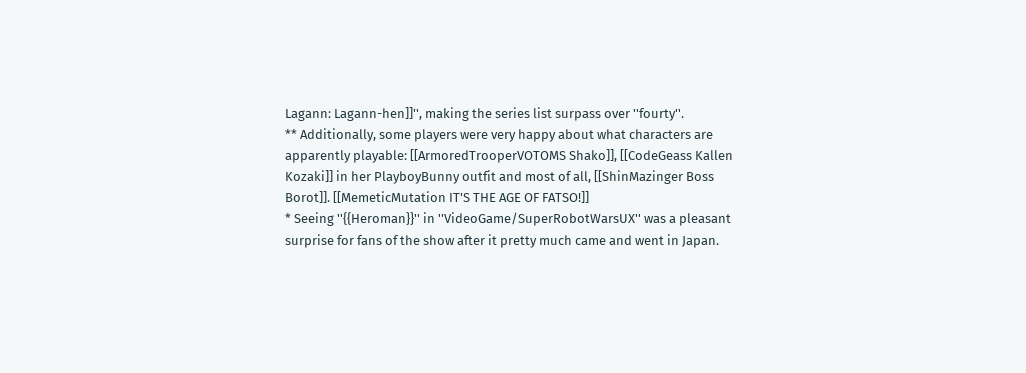Lagann: Lagann-hen]]'', making the series list surpass over ''fourty''.
** Additionally, some players were very happy about what characters are apparently playable: [[ArmoredTrooperVOTOMS Shako]], [[CodeGeass Kallen Kozaki]] in her PlayboyBunny outfit and most of all, [[ShinMazinger Boss Borot]]. [[MemeticMutation IT'S THE AGE OF FATSO!]]
* Seeing ''{{Heroman}}'' in ''VideoGame/SuperRobotWarsUX'' was a pleasant surprise for fans of the show after it pretty much came and went in Japan.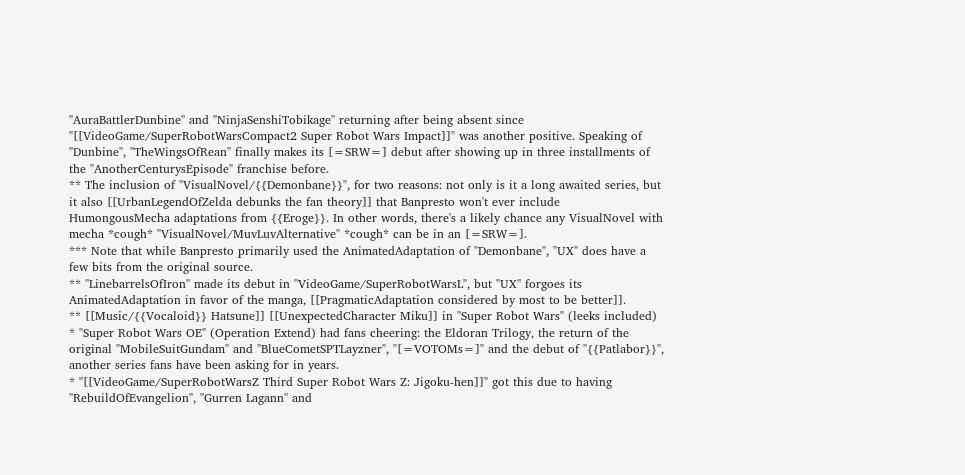''AuraBattlerDunbine'' and ''NinjaSenshiTobikage'' returning after being absent since ''[[VideoGame/SuperRobotWarsCompact2 Super Robot Wars Impact]]'' was another positive. Speaking of ''Dunbine'', ''TheWingsOfRean'' finally makes its [=SRW=] debut after showing up in three installments of the ''AnotherCenturysEpisode'' franchise before.
** The inclusion of ''VisualNovel/{{Demonbane}}'', for two reasons: not only is it a long awaited series, but it also [[UrbanLegendOfZelda debunks the fan theory]] that Banpresto won't ever include HumongousMecha adaptations from {{Eroge}}. In other words, there's a likely chance any VisualNovel with mecha *cough* ''VisualNovel/MuvLuvAlternative'' *cough* can be in an [=SRW=].
*** Note that while Banpresto primarily used the AnimatedAdaptation of ''Demonbane'', ''UX'' does have a few bits from the original source.
** ''LinebarrelsOfIron'' made its debut in ''VideoGame/SuperRobotWarsL'', but ''UX'' forgoes its AnimatedAdaptation in favor of the manga, [[PragmaticAdaptation considered by most to be better]].
** [[Music/{{Vocaloid}} Hatsune]] [[UnexpectedCharacter Miku]] in ''Super Robot Wars'' (leeks included)
* ''Super Robot Wars OE'' (Operation Extend) had fans cheering: the Eldoran Trilogy, the return of the original ''MobileSuitGundam'' and ''BlueCometSPTLayzner'', ''[=VOTOMs=]'' and the debut of ''{{Patlabor}}'', another series fans have been asking for in years.
* ''[[VideoGame/SuperRobotWarsZ Third Super Robot Wars Z: Jigoku-hen]]'' got this due to having ''RebuildOfEvangelion'', ''Gurren Lagann'' and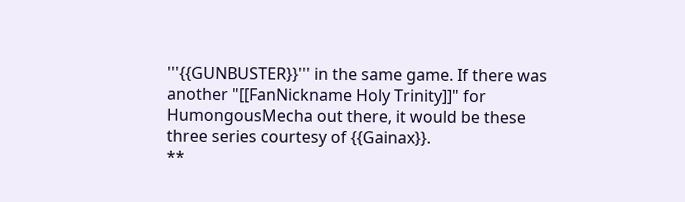'''{{GUNBUSTER}}''' in the same game. If there was another "[[FanNickname Holy Trinity]]" for HumongousMecha out there, it would be these three series courtesy of {{Gainax}}.
**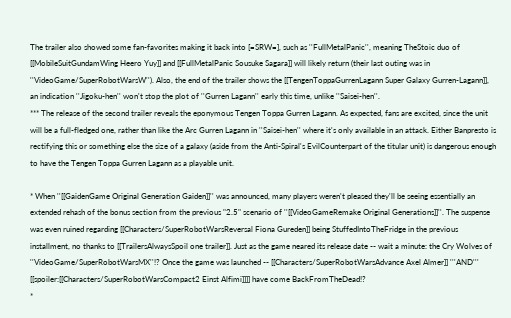The trailer also showed some fan-favorites making it back into [=SRW=], such as ''FullMetalPanic'', meaning TheStoic duo of [[MobileSuitGundamWing Heero Yuy]] and [[FullMetalPanic Sousuke Sagara]] will likely return (their last outing was in ''VideoGame/SuperRobotWarsW''). Also, the end of the trailer shows the [[TengenToppaGurrenLagann Super Galaxy Gurren-Lagann]], an indication ''Jigoku-hen'' won't stop the plot of ''Gurren Lagann'' early this time, unlike ''Saisei-hen''.
*** The release of the second trailer reveals the eponymous Tengen Toppa Gurren Lagann. As expected, fans are excited, since the unit will be a full-fledged one, rather than like the Arc Gurren Lagann in ''Saisei-hen'' where it's only available in an attack. Either Banpresto is rectifying this or something else the size of a galaxy (aside from the Anti-Spiral's EvilCounterpart of the titular unit) is dangerous enough to have the Tengen Toppa Gurren Lagann as a playable unit.

* When ''[[GaidenGame Original Generation Gaiden]]'' was announced, many players weren't pleased they'll be seeing essentially an extended rehash of the bonus section from the previous "2.5" scenario of ''[[VideoGameRemake Original Generations]]''. The suspense was even ruined regarding [[Characters/SuperRobotWarsReversal Fiona Gureden]] being StuffedIntoTheFridge in the previous installment, no thanks to [[TrailersAlwaysSpoil one trailer]]. Just as the game neared its release date -- wait a minute: the Cry Wolves of ''VideoGame/SuperRobotWarsMX''!? Once the game was launched -- [[Characters/SuperRobotWarsAdvance Axel Almer]] '''AND''' [[spoiler:[[Characters/SuperRobotWarsCompact2 Einst Alfimi]]]] have come BackFromTheDead!?
*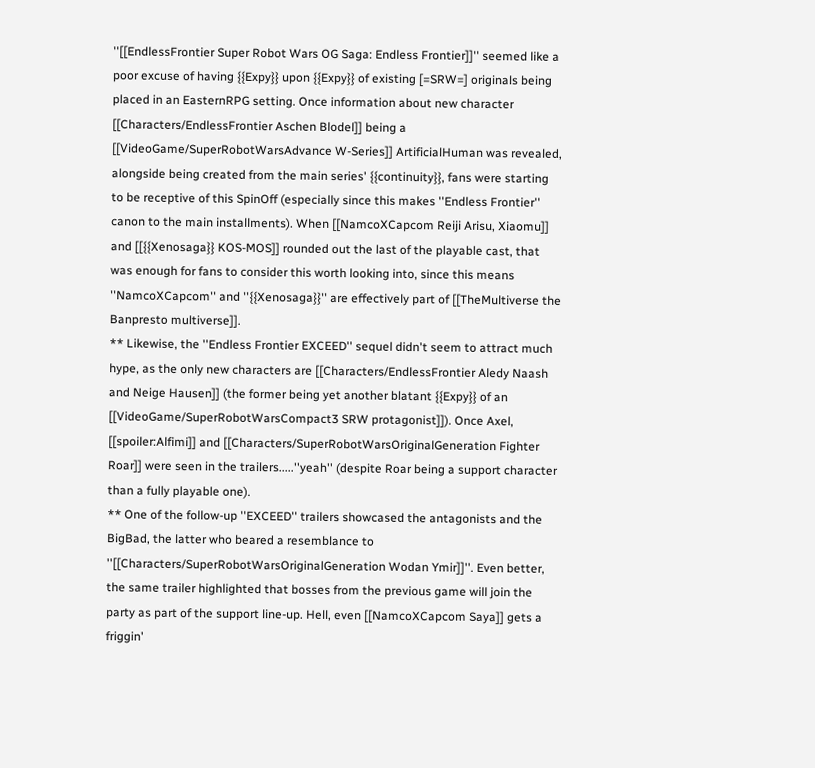''[[EndlessFrontier Super Robot Wars OG Saga: Endless Frontier]]'' seemed like a poor excuse of having {{Expy}} upon {{Expy}} of existing [=SRW=] originals being placed in an EasternRPG setting. Once information about new character [[Characters/EndlessFrontier Aschen Blodel]] being a [[VideoGame/SuperRobotWarsAdvance W-Series]] ArtificialHuman was revealed, alongside being created from the main series' {{continuity}}, fans were starting to be receptive of this SpinOff (especially since this makes ''Endless Frontier'' canon to the main installments). When [[NamcoXCapcom Reiji Arisu, Xiaomu]] and [[{{Xenosaga}} KOS-MOS]] rounded out the last of the playable cast, that was enough for fans to consider this worth looking into, since this means ''NamcoXCapcom'' and ''{{Xenosaga}}'' are effectively part of [[TheMultiverse the Banpresto multiverse]].
** Likewise, the ''Endless Frontier EXCEED'' sequel didn't seem to attract much hype, as the only new characters are [[Characters/EndlessFrontier Aledy Naash and Neige Hausen]] (the former being yet another blatant {{Expy}} of an [[VideoGame/SuperRobotWarsCompact3 SRW protagonist]]). Once Axel, [[spoiler:Alfimi]] and [[Characters/SuperRobotWarsOriginalGeneration Fighter Roar]] were seen in the trailers.....''yeah'' (despite Roar being a support character than a fully playable one).
** One of the follow-up ''EXCEED'' trailers showcased the antagonists and the BigBad, the latter who beared a resemblance to ''[[Characters/SuperRobotWarsOriginalGeneration Wodan Ymir]]''. Even better, the same trailer highlighted that bosses from the previous game will join the party as part of the support line-up. Hell, even [[NamcoXCapcom Saya]] gets a friggin'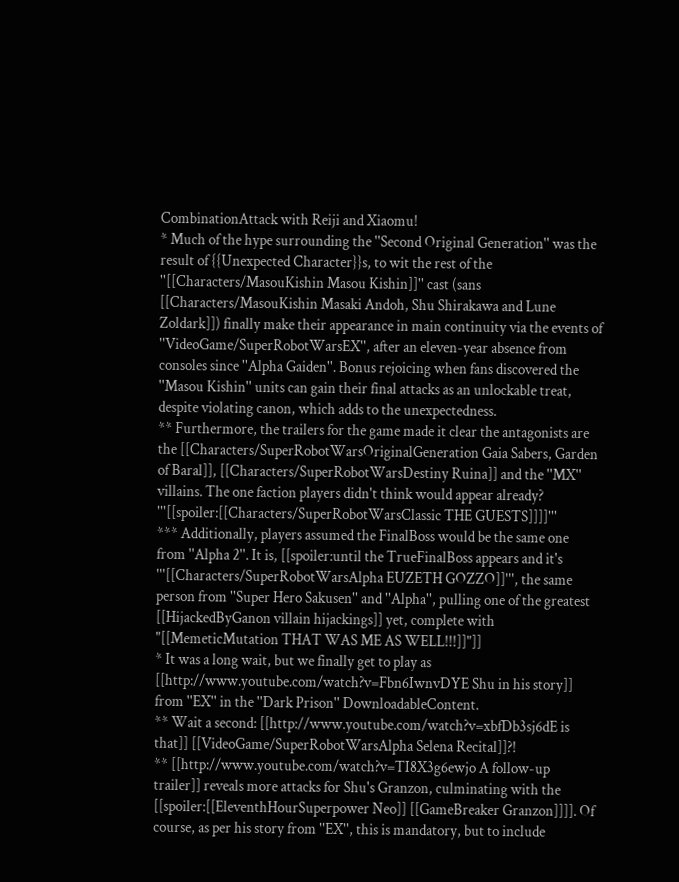CombinationAttack with Reiji and Xiaomu!
* Much of the hype surrounding the ''Second Original Generation'' was the result of {{Unexpected Character}}s, to wit the rest of the ''[[Characters/MasouKishin Masou Kishin]]'' cast (sans [[Characters/MasouKishin Masaki Andoh, Shu Shirakawa and Lune Zoldark]]) finally make their appearance in main continuity via the events of ''VideoGame/SuperRobotWarsEX'', after an eleven-year absence from consoles since ''Alpha Gaiden''. Bonus rejoicing when fans discovered the ''Masou Kishin'' units can gain their final attacks as an unlockable treat, despite violating canon, which adds to the unexpectedness.
** Furthermore, the trailers for the game made it clear the antagonists are the [[Characters/SuperRobotWarsOriginalGeneration Gaia Sabers, Garden of Baral]], [[Characters/SuperRobotWarsDestiny Ruina]] and the ''MX'' villains. The one faction players didn't think would appear already? '''[[spoiler:[[Characters/SuperRobotWarsClassic THE GUESTS]]]]'''
*** Additionally, players assumed the FinalBoss would be the same one from ''Alpha 2''. It is, [[spoiler:until the TrueFinalBoss appears and it's '''[[Characters/SuperRobotWarsAlpha EUZETH GOZZO]]''', the same person from ''Super Hero Sakusen'' and ''Alpha'', pulling one of the greatest [[HijackedByGanon villain hijackings]] yet, complete with "[[MemeticMutation THAT WAS ME AS WELL!!!]]"]]
* It was a long wait, but we finally get to play as [[http://www.youtube.com/watch?v=Fbn6IwnvDYE Shu in his story]] from ''EX'' in the ''Dark Prison'' DownloadableContent.
** Wait a second: [[http://www.youtube.com/watch?v=xbfDb3sj6dE is that]] [[VideoGame/SuperRobotWarsAlpha Selena Recital]]?!
** [[http://www.youtube.com/watch?v=TI8X3g6ewjo A follow-up trailer]] reveals more attacks for Shu's Granzon, culminating with the [[spoiler:[[EleventhHourSuperpower Neo]] [[GameBreaker Granzon]]]]. Of course, as per his story from ''EX'', this is mandatory, but to include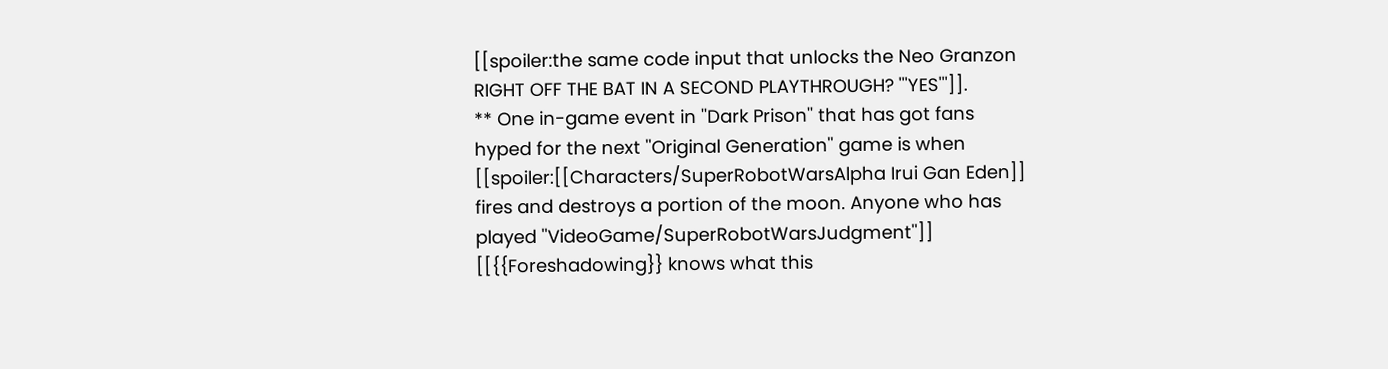[[spoiler:the same code input that unlocks the Neo Granzon RIGHT OFF THE BAT IN A SECOND PLAYTHROUGH? '''YES''']].
** One in-game event in ''Dark Prison'' that has got fans hyped for the next ''Original Generation'' game is when [[spoiler:[[Characters/SuperRobotWarsAlpha Irui Gan Eden]] fires and destroys a portion of the moon. Anyone who has played ''VideoGame/SuperRobotWarsJudgment'']] [[{{Foreshadowing}} knows what this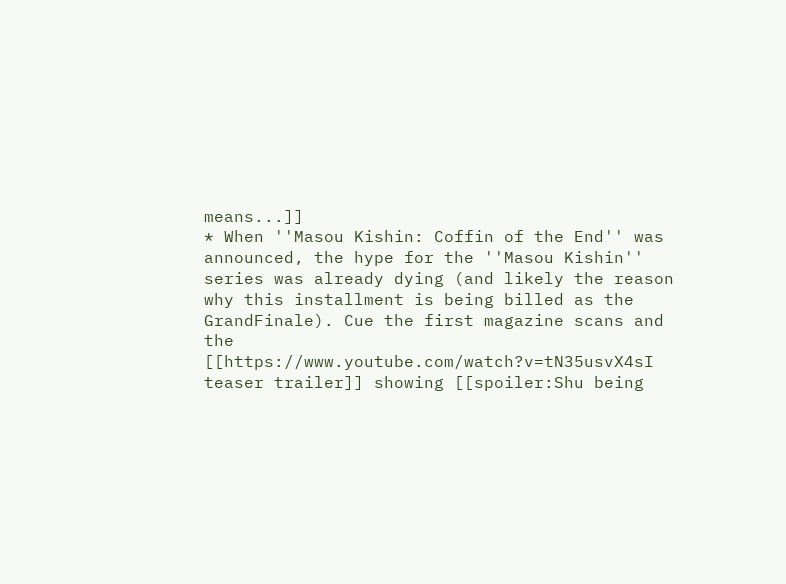means...]]
* When ''Masou Kishin: Coffin of the End'' was announced, the hype for the ''Masou Kishin'' series was already dying (and likely the reason why this installment is being billed as the GrandFinale). Cue the first magazine scans and the [[https://www.youtube.com/watch?v=tN35usvX4sI teaser trailer]] showing [[spoiler:Shu being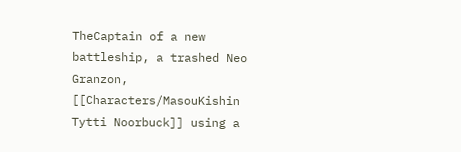TheCaptain of a new battleship, a trashed Neo Granzon, [[Characters/MasouKishin Tytti Noorbuck]] using a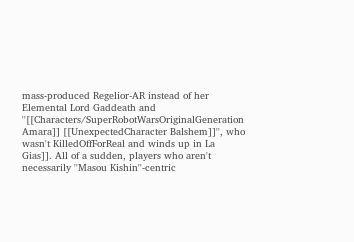mass-produced Regelior-AR instead of her Elemental Lord Gaddeath and ''[[Characters/SuperRobotWarsOriginalGeneration Amara]] [[UnexpectedCharacter Balshem]]'', who wasn't KilledOffForReal and winds up in La Gias]]. All of a sudden, players who aren't necessarily ''Masou Kishin''-centric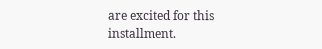are excited for this installment.